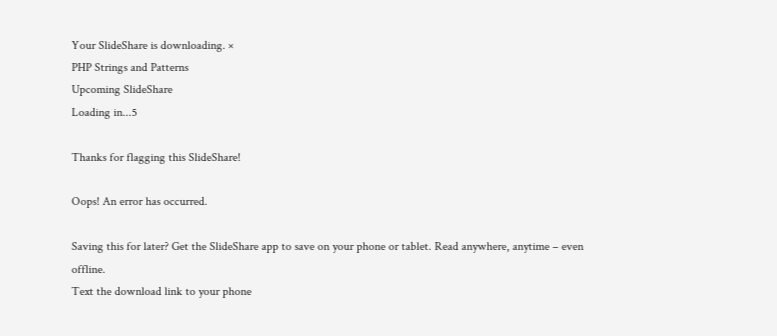Your SlideShare is downloading. ×
PHP Strings and Patterns
Upcoming SlideShare
Loading in...5

Thanks for flagging this SlideShare!

Oops! An error has occurred.

Saving this for later? Get the SlideShare app to save on your phone or tablet. Read anywhere, anytime – even offline.
Text the download link to your phone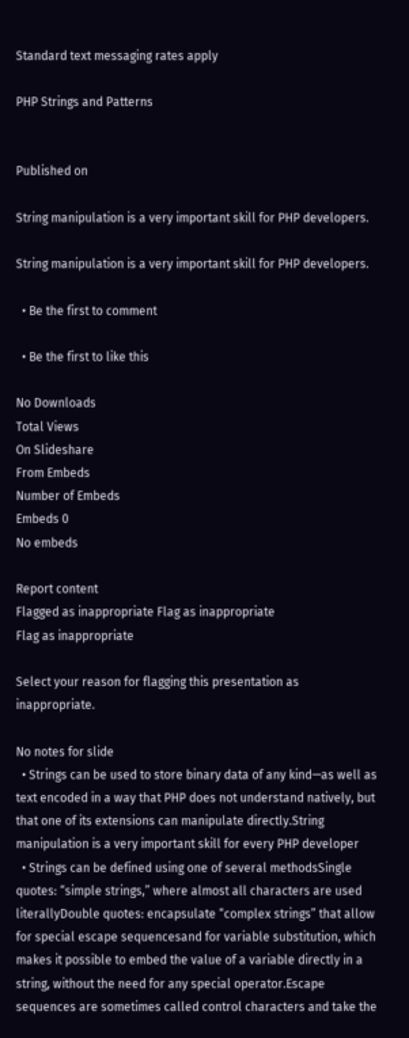Standard text messaging rates apply

PHP Strings and Patterns


Published on

String manipulation is a very important skill for PHP developers.

String manipulation is a very important skill for PHP developers.

  • Be the first to comment

  • Be the first to like this

No Downloads
Total Views
On Slideshare
From Embeds
Number of Embeds
Embeds 0
No embeds

Report content
Flagged as inappropriate Flag as inappropriate
Flag as inappropriate

Select your reason for flagging this presentation as inappropriate.

No notes for slide
  • Strings can be used to store binary data of any kind—as well as text encoded in a way that PHP does not understand natively, but that one of its extensions can manipulate directly.String manipulation is a very important skill for every PHP developer
  • Strings can be defined using one of several methodsSingle quotes: “simple strings,” where almost all characters are used literallyDouble quotes: encapsulate “complex strings” that allow for special escape sequencesand for variable substitution, which makes it possible to embed the value of a variable directly in a string, without the need for any special operator.Escape sequences are sometimes called control characters and take the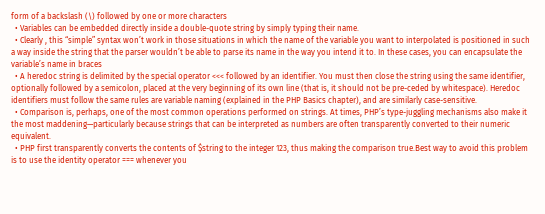form of a backslash (\) followed by one or more characters
  • Variables can be embedded directly inside a double-quote string by simply typing their name.
  • Clearly , this “simple” syntax won’t work in those situations in which the name of the variable you want to interpolated is positioned in such a way inside the string that the parser wouldn’t be able to parse its name in the way you intend it to. In these cases, you can encapsulate the variable’s name in braces
  • A heredoc string is delimited by the special operator <<< followed by an identifier. You must then close the string using the same identifier, optionally followed by a semicolon, placed at the very beginning of its own line (that is, it should not be pre-ceded by whitespace). Heredoc identifiers must follow the same rules are variable naming (explained in the PHP Basics chapter), and are similarly case-sensitive.
  • Comparison is, perhaps, one of the most common operations performed on strings. At times, PHP’s type-juggling mechanisms also make it the most maddening—particularly because strings that can be interpreted as numbers are often transparently converted to their numeric equivalent.
  • PHP first transparently converts the contents of $string to the integer 123, thus making the comparison true.Best way to avoid this problem is to use the identity operator === whenever you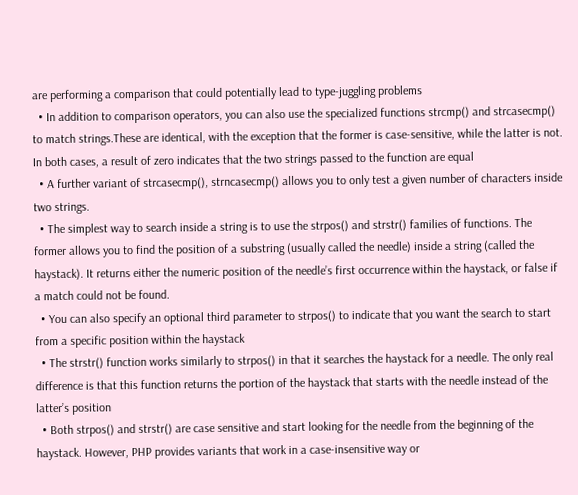are performing a comparison that could potentially lead to type-juggling problems
  • In addition to comparison operators, you can also use the specialized functions strcmp() and strcasecmp() to match strings.These are identical, with the exception that the former is case-sensitive, while the latter is not. In both cases, a result of zero indicates that the two strings passed to the function are equal
  • A further variant of strcasecmp(), strncasecmp() allows you to only test a given number of characters inside two strings.
  • The simplest way to search inside a string is to use the strpos() and strstr() families of functions. The former allows you to find the position of a substring (usually called the needle) inside a string (called the haystack). It returns either the numeric position of the needle’s first occurrence within the haystack, or false if a match could not be found.
  • You can also specify an optional third parameter to strpos() to indicate that you want the search to start from a specific position within the haystack
  • The strstr() function works similarly to strpos() in that it searches the haystack for a needle. The only real difference is that this function returns the portion of the haystack that starts with the needle instead of the latter’s position
  • Both strpos() and strstr() are case sensitive and start looking for the needle from the beginning of the haystack. However, PHP provides variants that work in a case-insensitive way or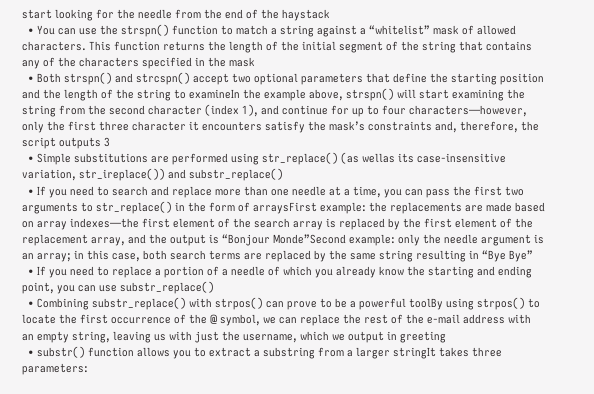start looking for the needle from the end of the haystack
  • You can use the strspn() function to match a string against a “whitelist” mask of allowed characters. This function returns the length of the initial segment of the string that contains any of the characters specified in the mask
  • Both strspn() and strcspn() accept two optional parameters that define the starting position and the length of the string to examineIn the example above, strspn() will start examining the string from the second character (index 1), and continue for up to four characters—however, only the first three character it encounters satisfy the mask’s constraints and, therefore, the script outputs 3
  • Simple substitutions are performed using str_replace() (as wellas its case-insensitive variation, str_ireplace()) and substr_replace()
  • If you need to search and replace more than one needle at a time, you can pass the first two arguments to str_replace() in the form of arraysFirst example: the replacements are made based on array indexes—the first element of the search array is replaced by the first element of the replacement array, and the output is “Bonjour Monde”Second example: only the needle argument is an array; in this case, both search terms are replaced by the same string resulting in “Bye Bye”
  • If you need to replace a portion of a needle of which you already know the starting and ending point, you can use substr_replace()
  • Combining substr_replace() with strpos() can prove to be a powerful toolBy using strpos() to locate the first occurrence of the @ symbol, we can replace the rest of the e-mail address with an empty string, leaving us with just the username, which we output in greeting
  • substr() function allows you to extract a substring from a larger stringIt takes three parameters: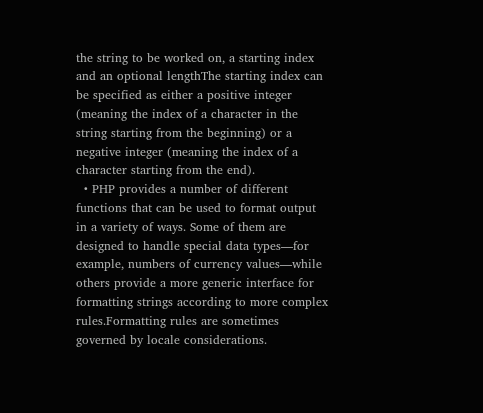the string to be worked on, a starting index and an optional lengthThe starting index can be specified as either a positive integer (meaning the index of a character in the string starting from the beginning) or a negative integer (meaning the index of a character starting from the end).
  • PHP provides a number of different functions that can be used to format output in a variety of ways. Some of them are designed to handle special data types—for example, numbers of currency values—while others provide a more generic interface for formatting strings according to more complex rules.Formatting rules are sometimes governed by locale considerations.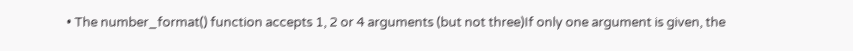• The number_format() function accepts 1, 2 or 4 arguments (but not three)If only one argument is given, the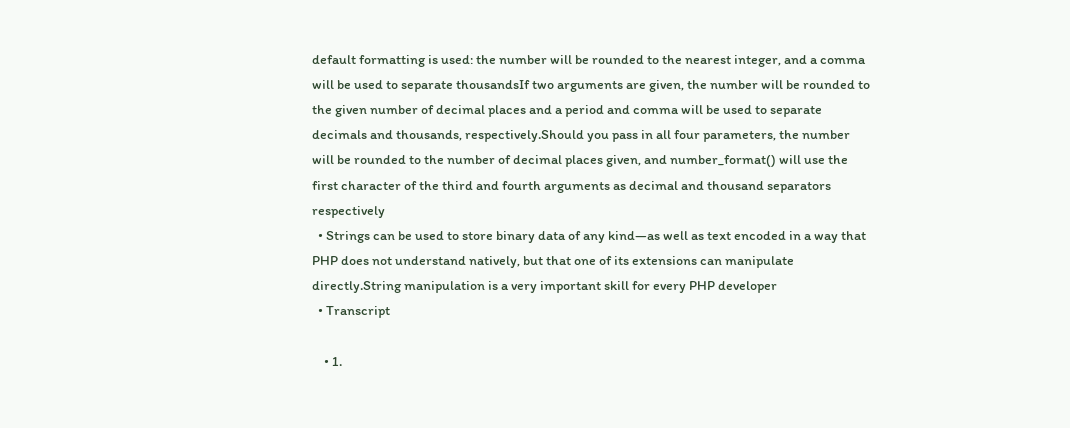default formatting is used: the number will be rounded to the nearest integer, and a comma will be used to separate thousandsIf two arguments are given, the number will be rounded to the given number of decimal places and a period and comma will be used to separate decimals and thousands, respectively.Should you pass in all four parameters, the number will be rounded to the number of decimal places given, and number_format() will use the first character of the third and fourth arguments as decimal and thousand separators respectively
  • Strings can be used to store binary data of any kind—as well as text encoded in a way that PHP does not understand natively, but that one of its extensions can manipulate directly.String manipulation is a very important skill for every PHP developer
  • Transcript

    • 1.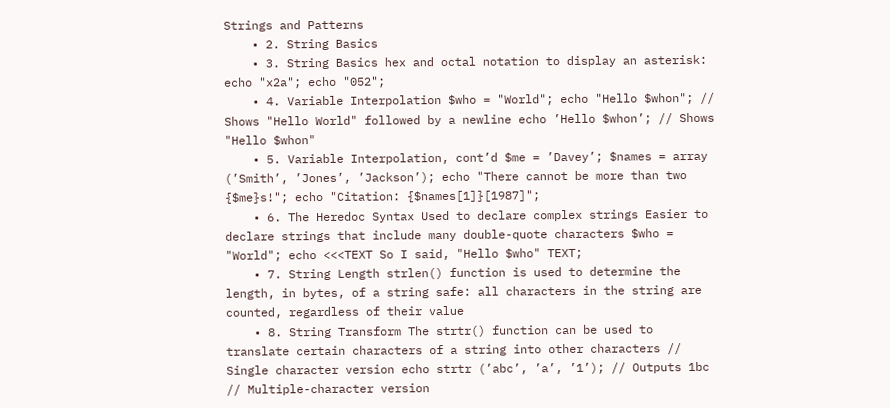Strings and Patterns
    • 2. String Basics
    • 3. String Basics hex and octal notation to display an asterisk: echo "x2a"; echo "052";
    • 4. Variable Interpolation $who = "World"; echo "Hello $whon"; // Shows "Hello World" followed by a newline echo ’Hello $whon’; // Shows "Hello $whon"
    • 5. Variable Interpolation, cont’d $me = ’Davey’; $names = array (’Smith’, ’Jones’, ’Jackson’); echo "There cannot be more than two {$me}s!"; echo "Citation: {$names[1]}[1987]";
    • 6. The Heredoc Syntax Used to declare complex strings Easier to declare strings that include many double-quote characters $who = "World"; echo <<<TEXT So I said, "Hello $who" TEXT;
    • 7. String Length strlen() function is used to determine the length, in bytes, of a string safe: all characters in the string are counted, regardless of their value
    • 8. String Transform The strtr() function can be used to translate certain characters of a string into other characters // Single character version echo strtr (’abc’, ’a’, ’1’); // Outputs 1bc // Multiple-character version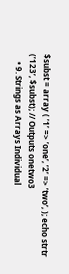$subst = array ( ’1’ => ’one’, ’2’ => ’two’, ); echo strtr (’123’, $subst); // Outputs onetwo3
    • 9. Strings as Arrays Individual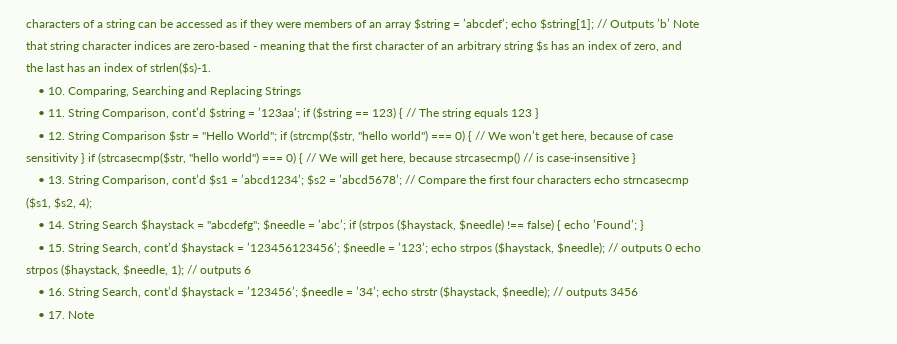characters of a string can be accessed as if they were members of an array $string = ’abcdef’; echo $string[1]; // Outputs ’b’ Note that string character indices are zero-based - meaning that the first character of an arbitrary string $s has an index of zero, and the last has an index of strlen($s)-1.
    • 10. Comparing, Searching and Replacing Strings
    • 11. String Comparison, cont’d $string = ’123aa’; if ($string == 123) { // The string equals 123 }
    • 12. String Comparison $str = "Hello World"; if (strcmp($str, "hello world") === 0) { // We won’t get here, because of case sensitivity } if (strcasecmp($str, "hello world") === 0) { // We will get here, because strcasecmp() // is case-insensitive }
    • 13. String Comparison, cont’d $s1 = ’abcd1234’; $s2 = ’abcd5678’; // Compare the first four characters echo strncasecmp ($s1, $s2, 4);
    • 14. String Search $haystack = "abcdefg"; $needle = ’abc’; if (strpos ($haystack, $needle) !== false) { echo ’Found’; }
    • 15. String Search, cont’d $haystack = ’123456123456’; $needle = ’123’; echo strpos ($haystack, $needle); // outputs 0 echo strpos ($haystack, $needle, 1); // outputs 6
    • 16. String Search, cont’d $haystack = ’123456’; $needle = ’34’; echo strstr ($haystack, $needle); // outputs 3456
    • 17. Note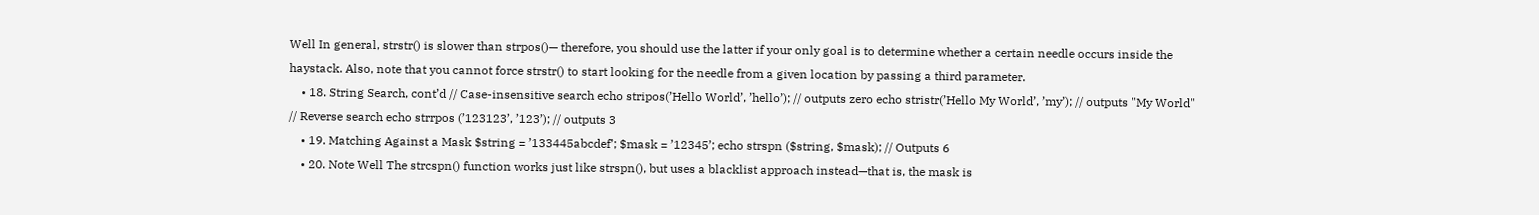Well In general, strstr() is slower than strpos()— therefore, you should use the latter if your only goal is to determine whether a certain needle occurs inside the haystack. Also, note that you cannot force strstr() to start looking for the needle from a given location by passing a third parameter.
    • 18. String Search, cont’d // Case-insensitive search echo stripos(’Hello World’, ’hello’); // outputs zero echo stristr(’Hello My World’, ’my’); // outputs "My World" // Reverse search echo strrpos (’123123’, ’123’); // outputs 3
    • 19. Matching Against a Mask $string = ’133445abcdef’; $mask = ’12345’; echo strspn ($string, $mask); // Outputs 6
    • 20. Note Well The strcspn() function works just like strspn(), but uses a blacklist approach instead—that is, the mask is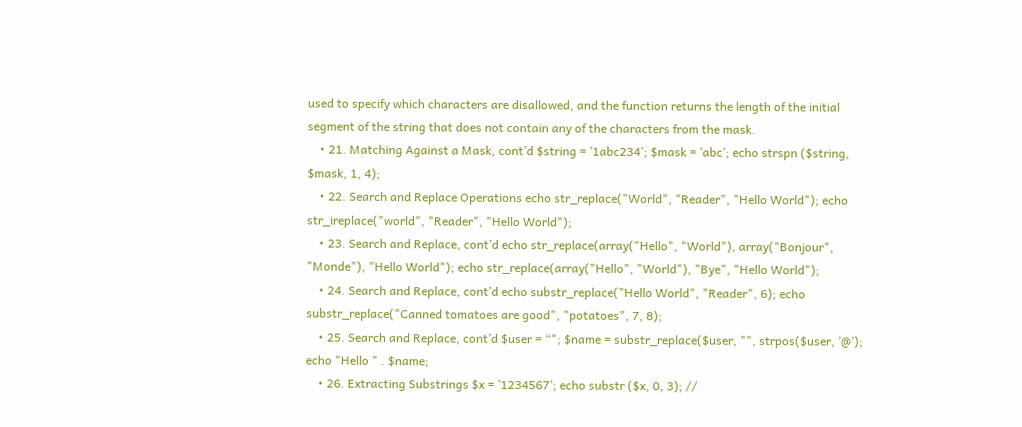used to specify which characters are disallowed, and the function returns the length of the initial segment of the string that does not contain any of the characters from the mask.
    • 21. Matching Against a Mask, cont’d $string = ’1abc234’; $mask = ’abc’; echo strspn ($string, $mask, 1, 4);
    • 22. Search and Replace Operations echo str_replace("World", "Reader", "Hello World"); echo str_ireplace("world", "Reader", "Hello World");
    • 23. Search and Replace, cont’d echo str_replace(array("Hello", "World"), array("Bonjour", "Monde"), "Hello World"); echo str_replace(array("Hello", "World"), "Bye", "Hello World");
    • 24. Search and Replace, cont’d echo substr_replace("Hello World", "Reader", 6); echo substr_replace("Canned tomatoes are good", "potatoes", 7, 8);
    • 25. Search and Replace, cont’d $user = “"; $name = substr_replace($user, "", strpos($user, ’@’); echo "Hello " . $name;
    • 26. Extracting Substrings $x = ’1234567’; echo substr ($x, 0, 3); //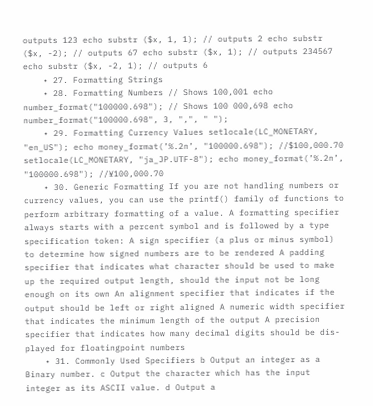outputs 123 echo substr ($x, 1, 1); // outputs 2 echo substr ($x, -2); // outputs 67 echo substr ($x, 1); // outputs 234567 echo substr ($x, -2, 1); // outputs 6
    • 27. Formatting Strings
    • 28. Formatting Numbers // Shows 100,001 echo number_format("100000.698"); // Shows 100 000,698 echo number_format("100000.698", 3, ",", " ");
    • 29. Formatting Currency Values setlocale(LC_MONETARY, "en_US"); echo money_format(’%.2n’, "100000.698"); //$100,000.70 setlocale(LC_MONETARY, "ja_JP.UTF-8"); echo money_format(’%.2n’, "100000.698"); //¥100,000.70
    • 30. Generic Formatting If you are not handling numbers or currency values, you can use the printf() family of functions to perform arbitrary formatting of a value. A formatting specifier always starts with a percent symbol and is followed by a type specification token: A sign specifier (a plus or minus symbol) to determine how signed numbers are to be rendered A padding specifier that indicates what character should be used to make up the required output length, should the input not be long enough on its own An alignment specifier that indicates if the output should be left or right aligned A numeric width specifier that indicates the minimum length of the output A precision specifier that indicates how many decimal digits should be dis-played for floatingpoint numbers
    • 31. Commonly Used Specifiers b Output an integer as a Binary number. c Output the character which has the input integer as its ASCII value. d Output a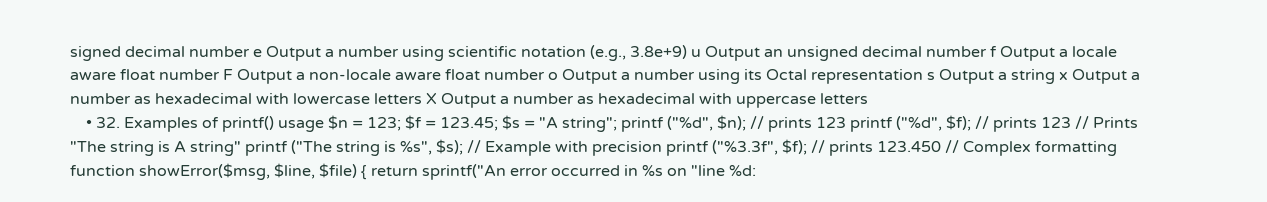signed decimal number e Output a number using scientific notation (e.g., 3.8e+9) u Output an unsigned decimal number f Output a locale aware float number F Output a non-locale aware float number o Output a number using its Octal representation s Output a string x Output a number as hexadecimal with lowercase letters X Output a number as hexadecimal with uppercase letters
    • 32. Examples of printf() usage $n = 123; $f = 123.45; $s = "A string"; printf ("%d", $n); // prints 123 printf ("%d", $f); // prints 123 // Prints "The string is A string" printf ("The string is %s", $s); // Example with precision printf ("%3.3f", $f); // prints 123.450 // Complex formatting function showError($msg, $line, $file) { return sprintf("An error occurred in %s on "line %d: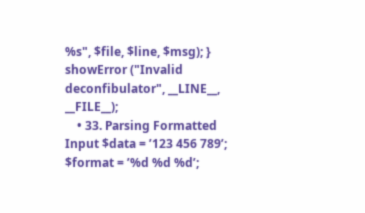%s", $file, $line, $msg); } showError ("Invalid deconfibulator", __LINE__, __FILE__);
    • 33. Parsing Formatted Input $data = ’123 456 789’; $format = ’%d %d %d’;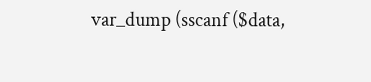var_dump (sscanf ($data,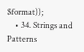$format));
    • 34. Strings and Patterns